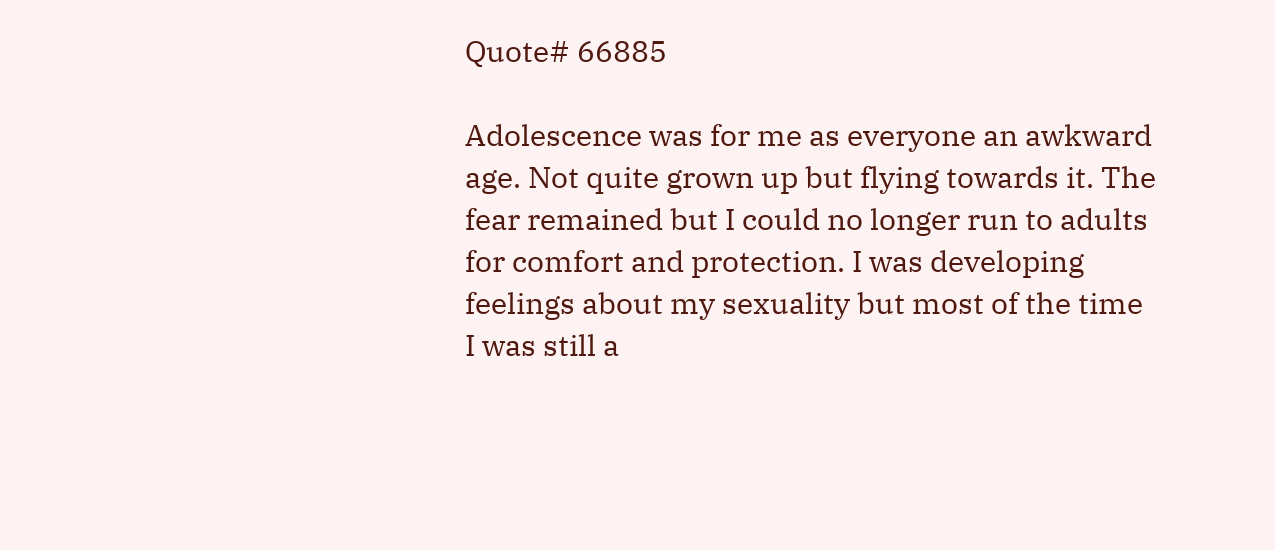Quote# 66885

Adolescence was for me as everyone an awkward age. Not quite grown up but flying towards it. The fear remained but I could no longer run to adults for comfort and protection. I was developing feelings about my sexuality but most of the time I was still a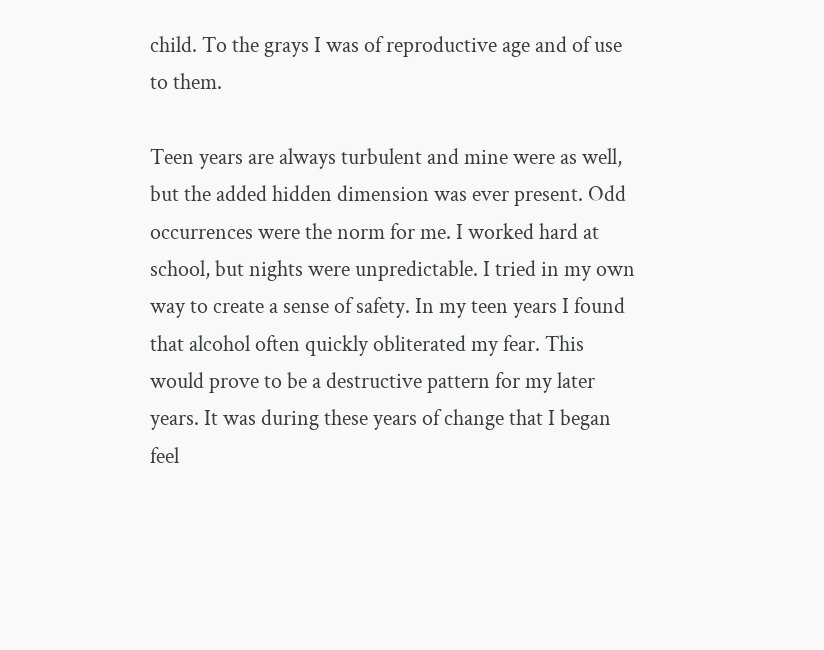child. To the grays I was of reproductive age and of use to them.

Teen years are always turbulent and mine were as well, but the added hidden dimension was ever present. Odd occurrences were the norm for me. I worked hard at school, but nights were unpredictable. I tried in my own way to create a sense of safety. In my teen years I found that alcohol often quickly obliterated my fear. This would prove to be a destructive pattern for my later years. It was during these years of change that I began feel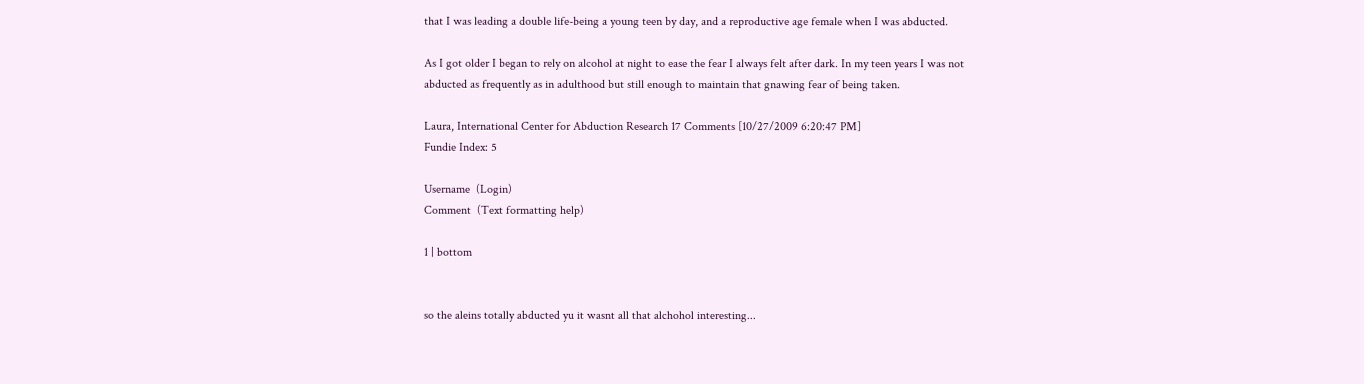that I was leading a double life-being a young teen by day, and a reproductive age female when I was abducted.

As I got older I began to rely on alcohol at night to ease the fear I always felt after dark. In my teen years I was not abducted as frequently as in adulthood but still enough to maintain that gnawing fear of being taken.

Laura, International Center for Abduction Research 17 Comments [10/27/2009 6:20:47 PM]
Fundie Index: 5

Username  (Login)
Comment  (Text formatting help)

1 | bottom


so the aleins totally abducted yu it wasnt all that alchohol interesting...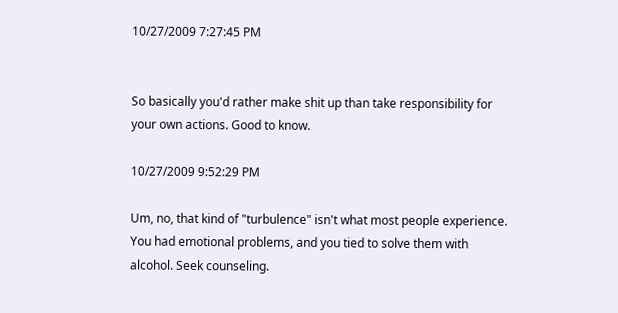10/27/2009 7:27:45 PM


So basically you'd rather make shit up than take responsibility for your own actions. Good to know.

10/27/2009 9:52:29 PM

Um, no, that kind of "turbulence" isn't what most people experience. You had emotional problems, and you tied to solve them with alcohol. Seek counseling.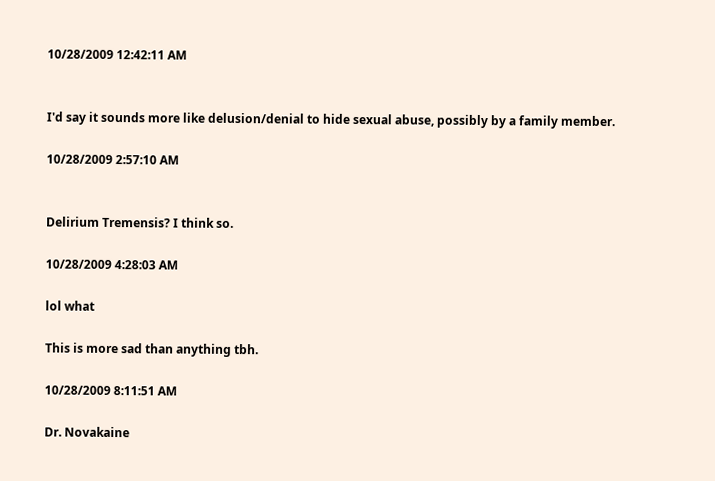10/28/2009 12:42:11 AM


I'd say it sounds more like delusion/denial to hide sexual abuse, possibly by a family member.

10/28/2009 2:57:10 AM


Delirium Tremensis? I think so.

10/28/2009 4:28:03 AM

lol what

This is more sad than anything tbh.

10/28/2009 8:11:51 AM

Dr. Novakaine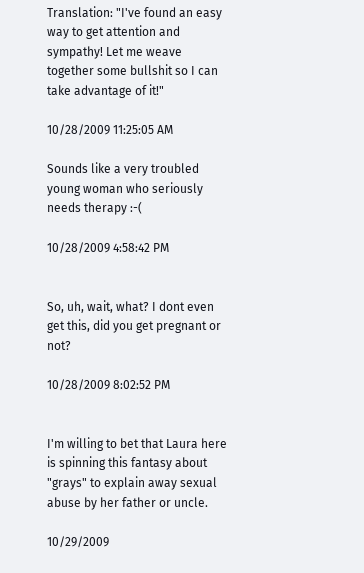Translation: "I've found an easy way to get attention and sympathy! Let me weave together some bullshit so I can take advantage of it!"

10/28/2009 11:25:05 AM

Sounds like a very troubled young woman who seriously needs therapy :-(

10/28/2009 4:58:42 PM


So, uh, wait, what? I dont even get this, did you get pregnant or not?

10/28/2009 8:02:52 PM


I'm willing to bet that Laura here is spinning this fantasy about "grays" to explain away sexual abuse by her father or uncle.

10/29/2009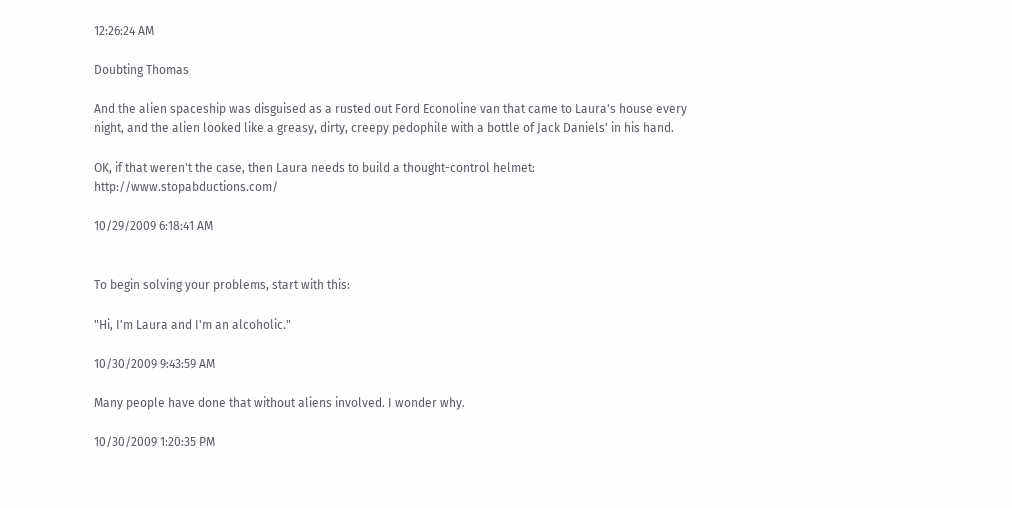12:26:24 AM

Doubting Thomas

And the alien spaceship was disguised as a rusted out Ford Econoline van that came to Laura's house every night, and the alien looked like a greasy, dirty, creepy pedophile with a bottle of Jack Daniels' in his hand.

OK, if that weren't the case, then Laura needs to build a thought-control helmet: http://www.stopabductions.com/

10/29/2009 6:18:41 AM


To begin solving your problems, start with this:

"Hi, I'm Laura and I'm an alcoholic."

10/30/2009 9:43:59 AM

Many people have done that without aliens involved. I wonder why.

10/30/2009 1:20:35 PM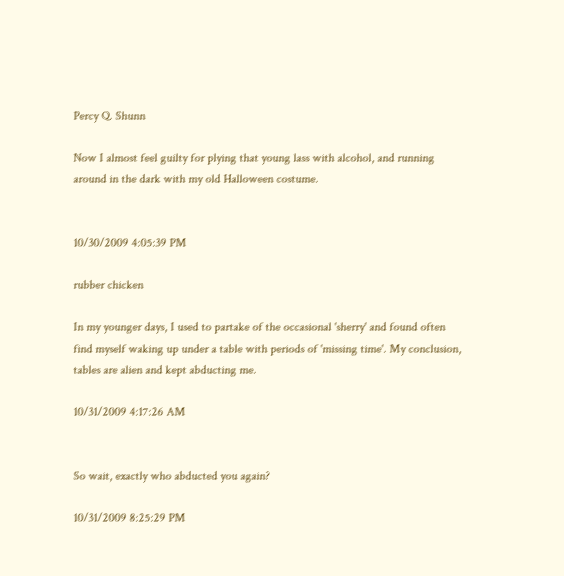Percy Q. Shunn

Now I almost feel guilty for plying that young lass with alcohol, and running around in the dark with my old Halloween costume.


10/30/2009 4:05:39 PM

rubber chicken

In my younger days, I used to partake of the occasional 'sherry' and found often find myself waking up under a table with periods of 'missing time'. My conclusion, tables are alien and kept abducting me.

10/31/2009 4:17:26 AM


So wait, exactly who abducted you again?

10/31/2009 8:25:29 PM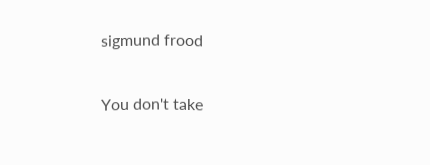sigmund frood

You don't take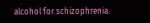alcohol for schizophrenia.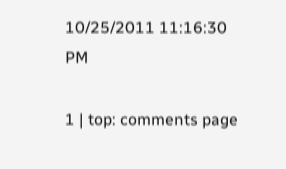10/25/2011 11:16:30 PM

1 | top: comments page